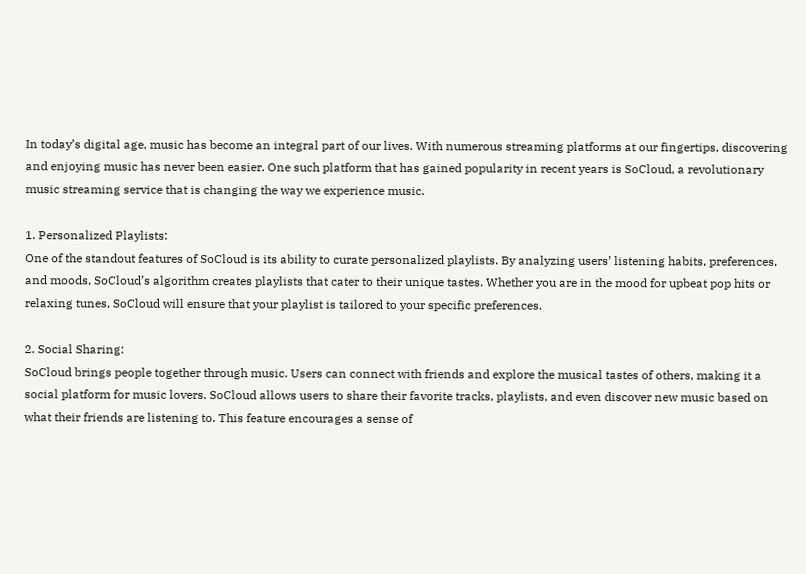In today’s digital age, music has become an integral part of our lives. With numerous streaming platforms at our fingertips, discovering and enjoying music has never been easier. One such platform that has gained popularity in recent years is SoCloud, a revolutionary music streaming service that is changing the way we experience music.

1. Personalized Playlists:
One of the standout features of SoCloud is its ability to curate personalized playlists. By analyzing users’ listening habits, preferences, and moods, SoCloud’s algorithm creates playlists that cater to their unique tastes. Whether you are in the mood for upbeat pop hits or relaxing tunes, SoCloud will ensure that your playlist is tailored to your specific preferences.

2. Social Sharing:
SoCloud brings people together through music. Users can connect with friends and explore the musical tastes of others, making it a social platform for music lovers. SoCloud allows users to share their favorite tracks, playlists, and even discover new music based on what their friends are listening to. This feature encourages a sense of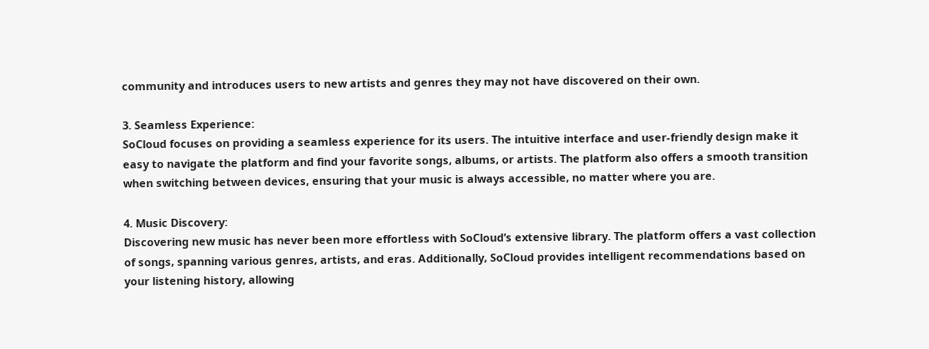community and introduces users to new artists and genres they may not have discovered on their own.

3. Seamless Experience:
SoCloud focuses on providing a seamless experience for its users. The intuitive interface and user-friendly design make it easy to navigate the platform and find your favorite songs, albums, or artists. The platform also offers a smooth transition when switching between devices, ensuring that your music is always accessible, no matter where you are.

4. Music Discovery:
Discovering new music has never been more effortless with SoCloud’s extensive library. The platform offers a vast collection of songs, spanning various genres, artists, and eras. Additionally, SoCloud provides intelligent recommendations based on your listening history, allowing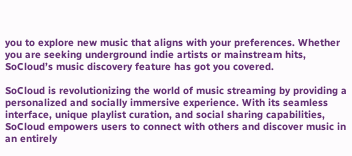you to explore new music that aligns with your preferences. Whether you are seeking underground indie artists or mainstream hits, SoCloud’s music discovery feature has got you covered.

SoCloud is revolutionizing the world of music streaming by providing a personalized and socially immersive experience. With its seamless interface, unique playlist curation, and social sharing capabilities, SoCloud empowers users to connect with others and discover music in an entirely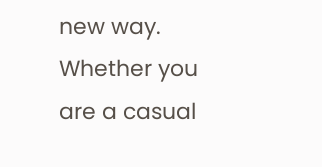new way. Whether you are a casual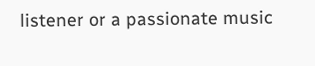listener or a passionate music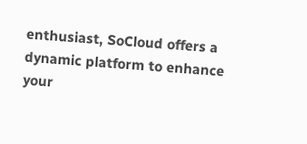enthusiast, SoCloud offers a dynamic platform to enhance your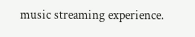music streaming experience.